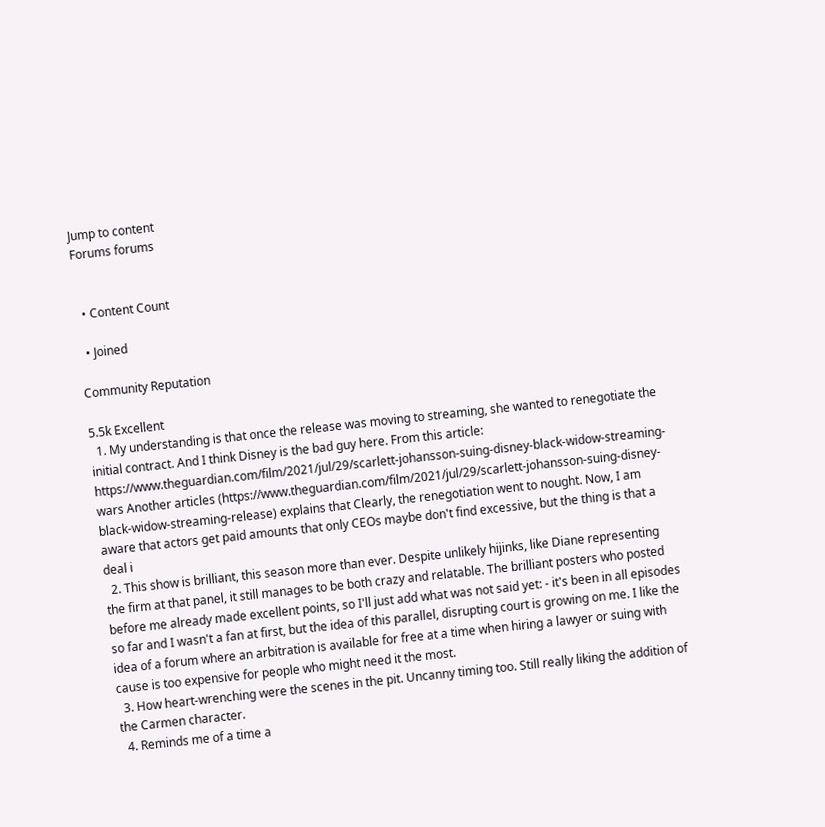Jump to content
Forums forums


  • Content Count

  • Joined

Community Reputation

5.5k Excellent
  1. My understanding is that once the release was moving to streaming, she wanted to renegotiate the initial contract. And I think Disney is the bad guy here. From this article: https://www.theguardian.com/film/2021/jul/29/scarlett-johansson-suing-disney-black-widow-streaming-wars Another articles (https://www.theguardian.com/film/2021/jul/29/scarlett-johansson-suing-disney-black-widow-streaming-release) explains that Clearly, the renegotiation went to nought. Now, I am aware that actors get paid amounts that only CEOs maybe don't find excessive, but the thing is that a deal i
  2. This show is brilliant, this season more than ever. Despite unlikely hijinks, like Diane representing the firm at that panel, it still manages to be both crazy and relatable. The brilliant posters who posted before me already made excellent points, so I'll just add what was not said yet: - it's been in all episodes so far and I wasn't a fan at first, but the idea of this parallel, disrupting court is growing on me. I like the idea of a forum where an arbitration is available for free at a time when hiring a lawyer or suing with cause is too expensive for people who might need it the most.
  3. How heart-wrenching were the scenes in the pit. Uncanny timing too. Still really liking the addition of the Carmen character.
  4. Reminds me of a time a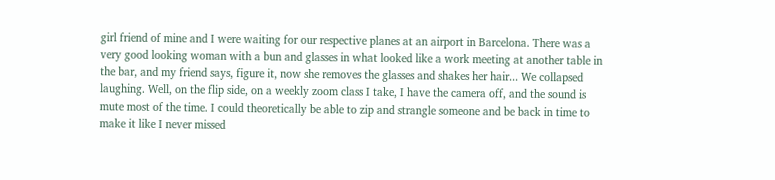girl friend of mine and I were waiting for our respective planes at an airport in Barcelona. There was a very good looking woman with a bun and glasses in what looked like a work meeting at another table in the bar, and my friend says, figure it, now she removes the glasses and shakes her hair... We collapsed laughing. Well, on the flip side, on a weekly zoom class I take, I have the camera off, and the sound is mute most of the time. I could theoretically be able to zip and strangle someone and be back in time to make it like I never missed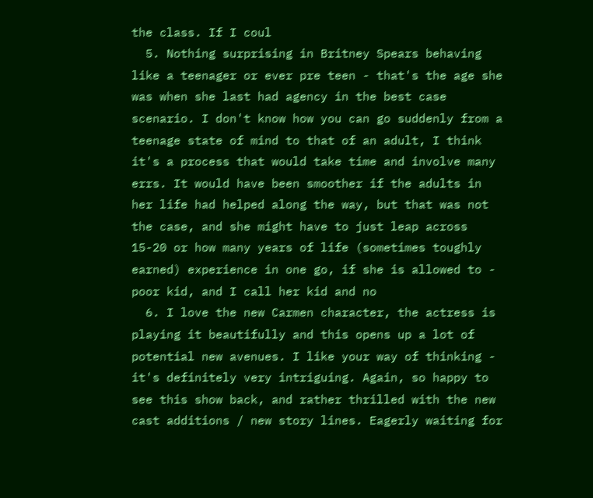the class. If I coul
  5. Nothing surprising in Britney Spears behaving like a teenager or ever pre teen - that's the age she was when she last had agency in the best case scenario. I don't know how you can go suddenly from a teenage state of mind to that of an adult, I think it's a process that would take time and involve many errs. It would have been smoother if the adults in her life had helped along the way, but that was not the case, and she might have to just leap across 15-20 or how many years of life (sometimes toughly earned) experience in one go, if she is allowed to - poor kid, and I call her kid and no
  6. I love the new Carmen character, the actress is playing it beautifully and this opens up a lot of potential new avenues. I like your way of thinking - it's definitely very intriguing. Again, so happy to see this show back, and rather thrilled with the new cast additions / new story lines. Eagerly waiting for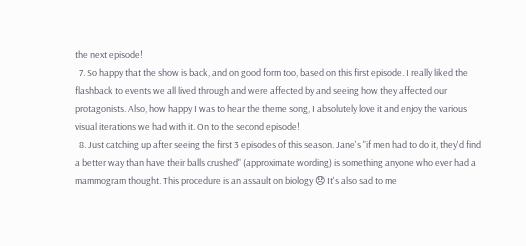the next episode!
  7. So happy that the show is back, and on good form too, based on this first episode. I really liked the flashback to events we all lived through and were affected by and seeing how they affected our protagonists. Also, how happy I was to hear the theme song, I absolutely love it and enjoy the various visual iterations we had with it. On to the second episode!
  8. Just catching up after seeing the first 3 episodes of this season. Jane's "if men had to do it, they'd find a better way than have their balls crushed" (approximate wording) is something anyone who ever had a mammogram thought. This procedure is an assault on biology 😞 It's also sad to me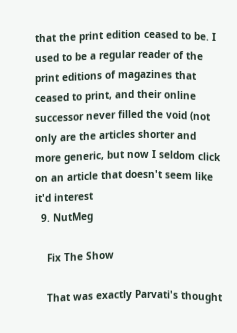that the print edition ceased to be. I used to be a regular reader of the print editions of magazines that ceased to print, and their online successor never filled the void (not only are the articles shorter and more generic, but now I seldom click on an article that doesn't seem like it'd interest
  9. NutMeg

    Fix The Show

    That was exactly Parvati's thought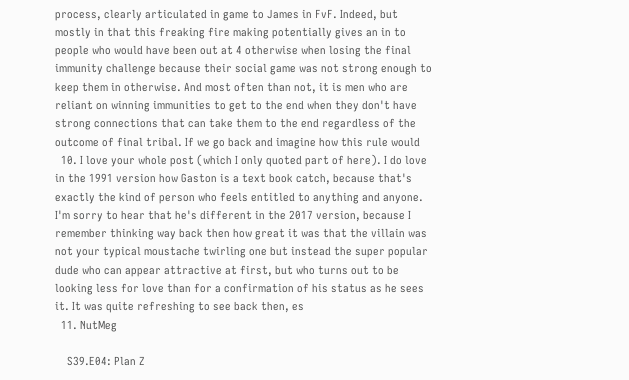process, clearly articulated in game to James in FvF. Indeed, but mostly in that this freaking fire making potentially gives an in to people who would have been out at 4 otherwise when losing the final immunity challenge because their social game was not strong enough to keep them in otherwise. And most often than not, it is men who are reliant on winning immunities to get to the end when they don't have strong connections that can take them to the end regardless of the outcome of final tribal. If we go back and imagine how this rule would
  10. I love your whole post (which I only quoted part of here). I do love in the 1991 version how Gaston is a text book catch, because that's exactly the kind of person who feels entitled to anything and anyone. I'm sorry to hear that he's different in the 2017 version, because I remember thinking way back then how great it was that the villain was not your typical moustache twirling one but instead the super popular dude who can appear attractive at first, but who turns out to be looking less for love than for a confirmation of his status as he sees it. It was quite refreshing to see back then, es
  11. NutMeg

    S39.E04: Plan Z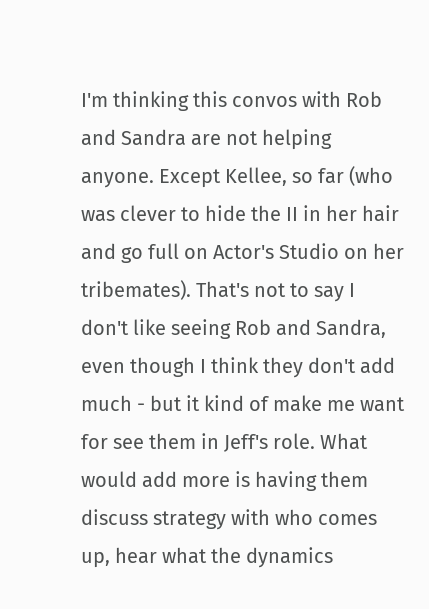I'm thinking this convos with Rob and Sandra are not helping anyone. Except Kellee, so far (who was clever to hide the II in her hair and go full on Actor's Studio on her tribemates). That's not to say I don't like seeing Rob and Sandra, even though I think they don't add much - but it kind of make me want for see them in Jeff's role. What would add more is having them discuss strategy with who comes up, hear what the dynamics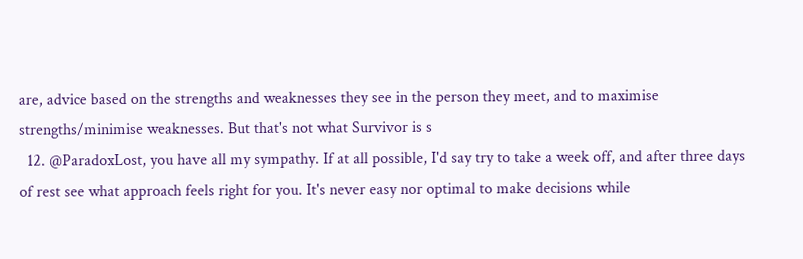are, advice based on the strengths and weaknesses they see in the person they meet, and to maximise strengths/minimise weaknesses. But that's not what Survivor is s
  12. @ParadoxLost, you have all my sympathy. If at all possible, I'd say try to take a week off, and after three days of rest see what approach feels right for you. It's never easy nor optimal to make decisions while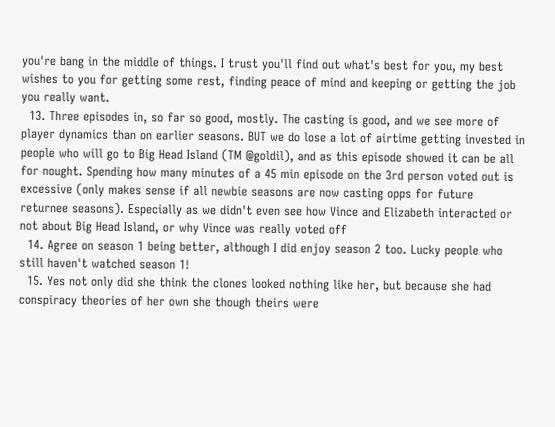you're bang in the middle of things. I trust you'll find out what's best for you, my best wishes to you for getting some rest, finding peace of mind and keeping or getting the job you really want.
  13. Three episodes in, so far so good, mostly. The casting is good, and we see more of player dynamics than on earlier seasons. BUT we do lose a lot of airtime getting invested in people who will go to Big Head Island (TM @goldil), and as this episode showed it can be all for nought. Spending how many minutes of a 45 min episode on the 3rd person voted out is excessive (only makes sense if all newbie seasons are now casting opps for future returnee seasons). Especially as we didn't even see how Vince and Elizabeth interacted or not about Big Head Island, or why Vince was really voted off
  14. Agree on season 1 being better, although I did enjoy season 2 too. Lucky people who still haven't watched season 1!
  15. Yes not only did she think the clones looked nothing like her, but because she had conspiracy theories of her own she though theirs were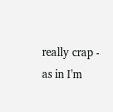really crap - as in I'm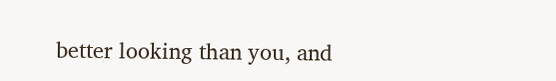better looking than you, and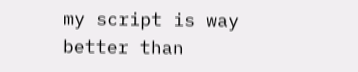my script is way better than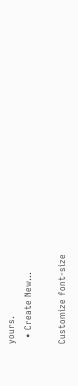yours.
  • Create New...

Customize font-size